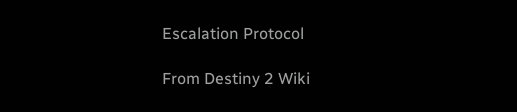Escalation Protocol

From Destiny 2 Wiki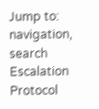Jump to: navigation, search
Escalation Protocol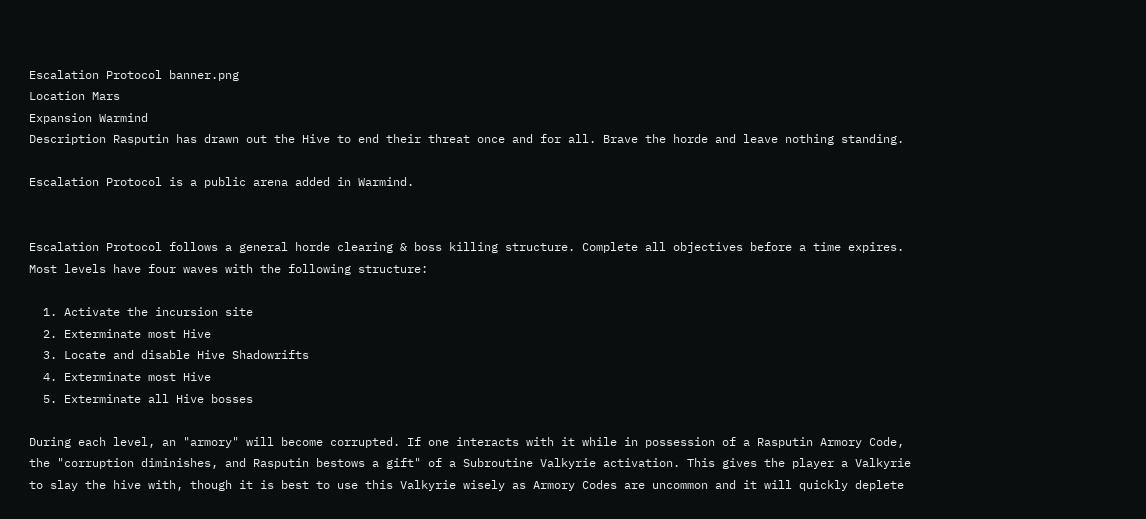Escalation Protocol banner.png
Location Mars
Expansion Warmind
Description Rasputin has drawn out the Hive to end their threat once and for all. Brave the horde and leave nothing standing.

Escalation Protocol is a public arena added in Warmind.


Escalation Protocol follows a general horde clearing & boss killing structure. Complete all objectives before a time expires. Most levels have four waves with the following structure:

  1. Activate the incursion site
  2. Exterminate most Hive
  3. Locate and disable Hive Shadowrifts
  4. Exterminate most Hive
  5. Exterminate all Hive bosses

During each level, an "armory" will become corrupted. If one interacts with it while in possession of a Rasputin Armory Code, the "corruption diminishes, and Rasputin bestows a gift" of a Subroutine Valkyrie activation. This gives the player a Valkyrie to slay the hive with, though it is best to use this Valkyrie wisely as Armory Codes are uncommon and it will quickly deplete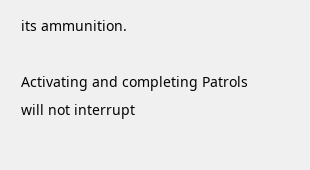its ammunition.

Activating and completing Patrols will not interrupt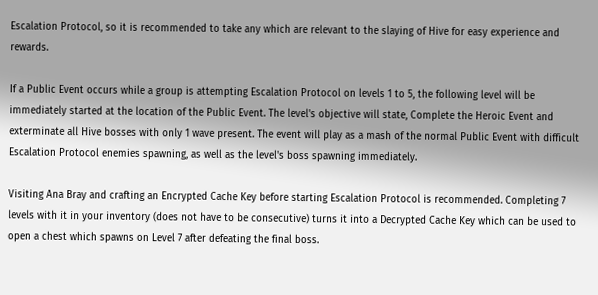Escalation Protocol, so it is recommended to take any which are relevant to the slaying of Hive for easy experience and rewards.

If a Public Event occurs while a group is attempting Escalation Protocol on levels 1 to 5, the following level will be immediately started at the location of the Public Event. The level's objective will state, Complete the Heroic Event and exterminate all Hive bosses with only 1 wave present. The event will play as a mash of the normal Public Event with difficult Escalation Protocol enemies spawning, as well as the level's boss spawning immediately.

Visiting Ana Bray and crafting an Encrypted Cache Key before starting Escalation Protocol is recommended. Completing 7 levels with it in your inventory (does not have to be consecutive) turns it into a Decrypted Cache Key which can be used to open a chest which spawns on Level 7 after defeating the final boss.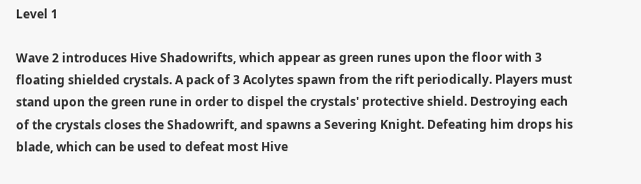Level 1

Wave 2 introduces Hive Shadowrifts, which appear as green runes upon the floor with 3 floating shielded crystals. A pack of 3 Acolytes spawn from the rift periodically. Players must stand upon the green rune in order to dispel the crystals' protective shield. Destroying each of the crystals closes the Shadowrift, and spawns a Severing Knight. Defeating him drops his blade, which can be used to defeat most Hive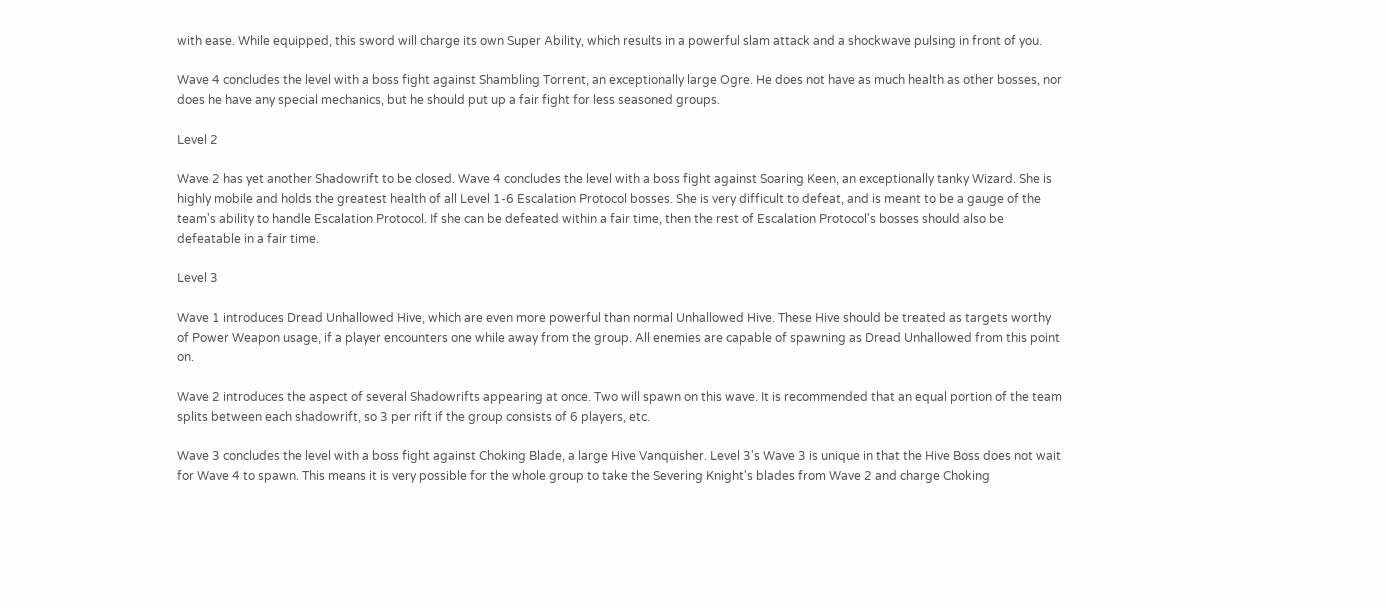with ease. While equipped, this sword will charge its own Super Ability, which results in a powerful slam attack and a shockwave pulsing in front of you.

Wave 4 concludes the level with a boss fight against Shambling Torrent, an exceptionally large Ogre. He does not have as much health as other bosses, nor does he have any special mechanics, but he should put up a fair fight for less seasoned groups.

Level 2

Wave 2 has yet another Shadowrift to be closed. Wave 4 concludes the level with a boss fight against Soaring Keen, an exceptionally tanky Wizard. She is highly mobile and holds the greatest health of all Level 1-6 Escalation Protocol bosses. She is very difficult to defeat, and is meant to be a gauge of the team's ability to handle Escalation Protocol. If she can be defeated within a fair time, then the rest of Escalation Protocol's bosses should also be defeatable in a fair time.

Level 3

Wave 1 introduces Dread Unhallowed Hive, which are even more powerful than normal Unhallowed Hive. These Hive should be treated as targets worthy of Power Weapon usage, if a player encounters one while away from the group. All enemies are capable of spawning as Dread Unhallowed from this point on.

Wave 2 introduces the aspect of several Shadowrifts appearing at once. Two will spawn on this wave. It is recommended that an equal portion of the team splits between each shadowrift, so 3 per rift if the group consists of 6 players, etc.

Wave 3 concludes the level with a boss fight against Choking Blade, a large Hive Vanquisher. Level 3's Wave 3 is unique in that the Hive Boss does not wait for Wave 4 to spawn. This means it is very possible for the whole group to take the Severing Knight's blades from Wave 2 and charge Choking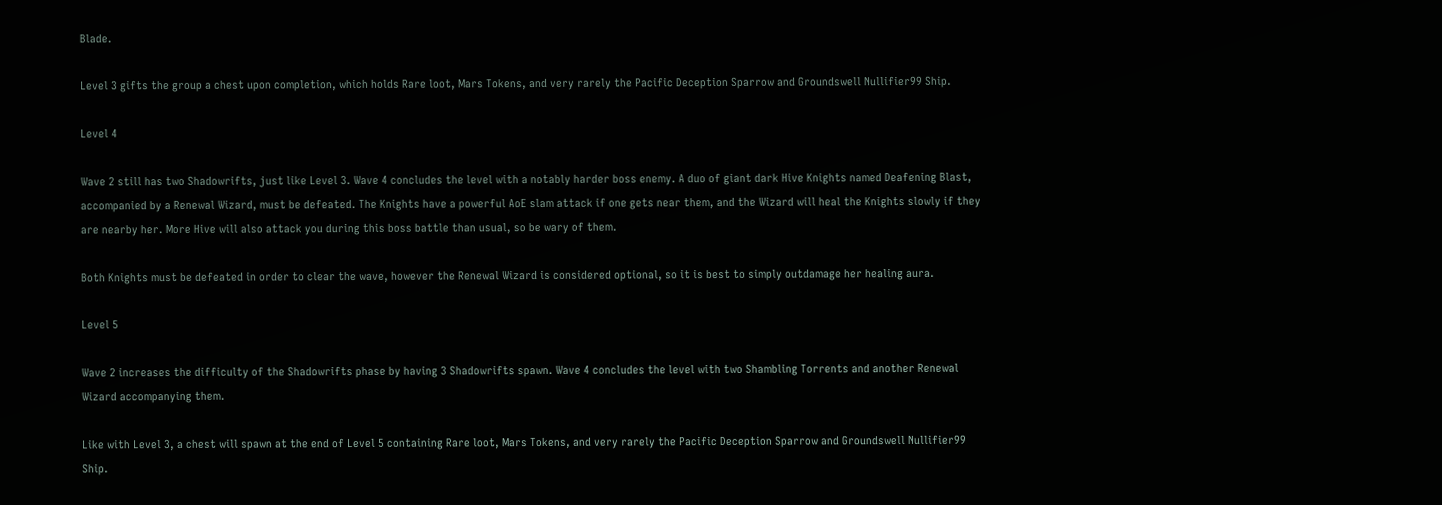Blade.

Level 3 gifts the group a chest upon completion, which holds Rare loot, Mars Tokens, and very rarely the Pacific Deception Sparrow and Groundswell Nullifier99 Ship.

Level 4

Wave 2 still has two Shadowrifts, just like Level 3. Wave 4 concludes the level with a notably harder boss enemy. A duo of giant dark Hive Knights named Deafening Blast, accompanied by a Renewal Wizard, must be defeated. The Knights have a powerful AoE slam attack if one gets near them, and the Wizard will heal the Knights slowly if they are nearby her. More Hive will also attack you during this boss battle than usual, so be wary of them.

Both Knights must be defeated in order to clear the wave, however the Renewal Wizard is considered optional, so it is best to simply outdamage her healing aura.

Level 5

Wave 2 increases the difficulty of the Shadowrifts phase by having 3 Shadowrifts spawn. Wave 4 concludes the level with two Shambling Torrents and another Renewal Wizard accompanying them.

Like with Level 3, a chest will spawn at the end of Level 5 containing Rare loot, Mars Tokens, and very rarely the Pacific Deception Sparrow and Groundswell Nullifier99 Ship.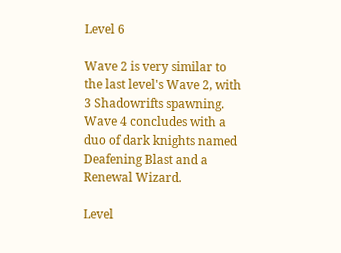Level 6

Wave 2 is very similar to the last level's Wave 2, with 3 Shadowrifts spawning. Wave 4 concludes with a duo of dark knights named Deafening Blast and a Renewal Wizard.

Level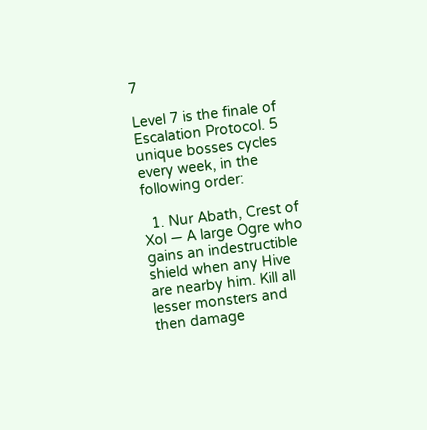7

Level 7 is the finale of Escalation Protocol. 5 unique bosses cycles every week, in the following order:

  1. Nur Abath, Crest of Xol — A large Ogre who gains an indestructible shield when any Hive are nearby him. Kill all lesser monsters and then damage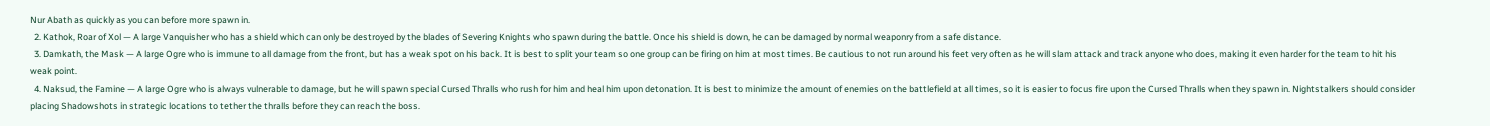Nur Abath as quickly as you can before more spawn in.
  2. Kathok, Roar of Xol — A large Vanquisher who has a shield which can only be destroyed by the blades of Severing Knights who spawn during the battle. Once his shield is down, he can be damaged by normal weaponry from a safe distance.
  3. Damkath, the Mask — A large Ogre who is immune to all damage from the front, but has a weak spot on his back. It is best to split your team so one group can be firing on him at most times. Be cautious to not run around his feet very often as he will slam attack and track anyone who does, making it even harder for the team to hit his weak point.
  4. Naksud, the Famine — A large Ogre who is always vulnerable to damage, but he will spawn special Cursed Thralls who rush for him and heal him upon detonation. It is best to minimize the amount of enemies on the battlefield at all times, so it is easier to focus fire upon the Cursed Thralls when they spawn in. Nightstalkers should consider placing Shadowshots in strategic locations to tether the thralls before they can reach the boss.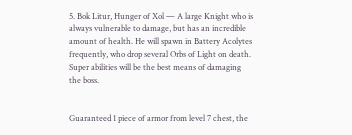5. Bok Litur, Hunger of Xol — A large Knight who is always vulnerable to damage, but has an incredible amount of health. He will spawn in Battery Acolytes frequently, who drop several Orbs of Light on death. Super abilities will be the best means of damaging the boss.


Guaranteed 1 piece of armor from level 7 chest, the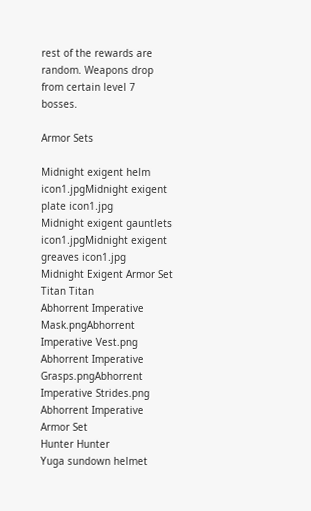rest of the rewards are random. Weapons drop from certain level 7 bosses.

Armor Sets

Midnight exigent helm icon1.jpgMidnight exigent plate icon1.jpg
Midnight exigent gauntlets icon1.jpgMidnight exigent greaves icon1.jpg
Midnight Exigent Armor Set
Titan Titan
Abhorrent Imperative Mask.pngAbhorrent Imperative Vest.png
Abhorrent Imperative Grasps.pngAbhorrent Imperative Strides.png
Abhorrent Imperative Armor Set
Hunter Hunter
Yuga sundown helmet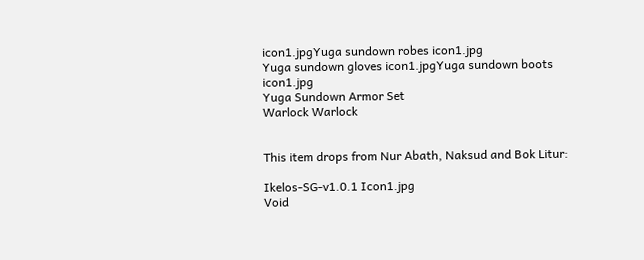icon1.jpgYuga sundown robes icon1.jpg
Yuga sundown gloves icon1.jpgYuga sundown boots icon1.jpg
Yuga Sundown Armor Set
Warlock Warlock


This item drops from Nur Abath, Naksud and Bok Litur:

Ikelos-SG-v1.0.1 Icon1.jpg
Void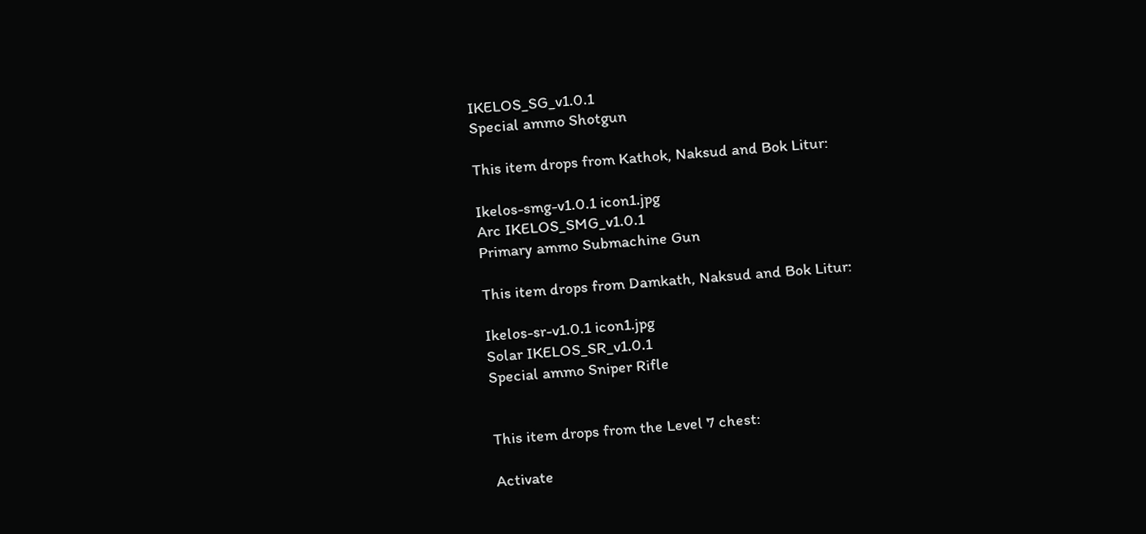IKELOS_SG_v1.0.1
Special ammo Shotgun

This item drops from Kathok, Naksud and Bok Litur:

Ikelos-smg-v1.0.1 icon1.jpg
Arc IKELOS_SMG_v1.0.1
Primary ammo Submachine Gun

This item drops from Damkath, Naksud and Bok Litur:

Ikelos-sr-v1.0.1 icon1.jpg
Solar IKELOS_SR_v1.0.1
Special ammo Sniper Rifle


This item drops from the Level 7 chest:

Activate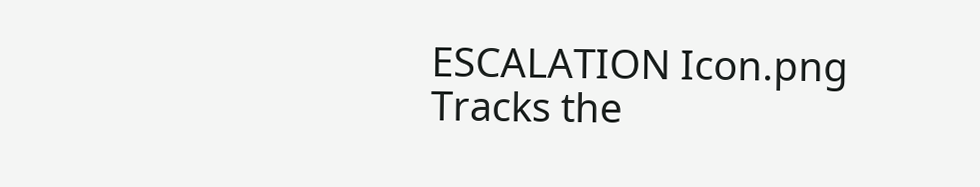ESCALATION Icon.png
Tracks the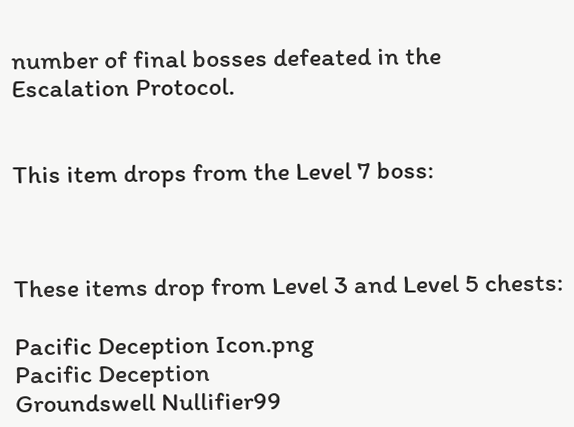number of final bosses defeated in the Escalation Protocol.


This item drops from the Level 7 boss:



These items drop from Level 3 and Level 5 chests:

Pacific Deception Icon.png
Pacific Deception
Groundswell Nullifier99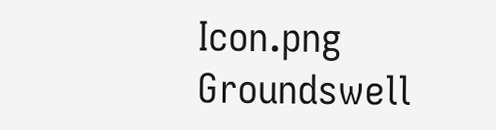Icon.png
Groundswell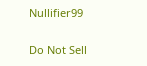Nullifier99

Do Not Sell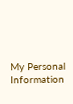My Personal Information